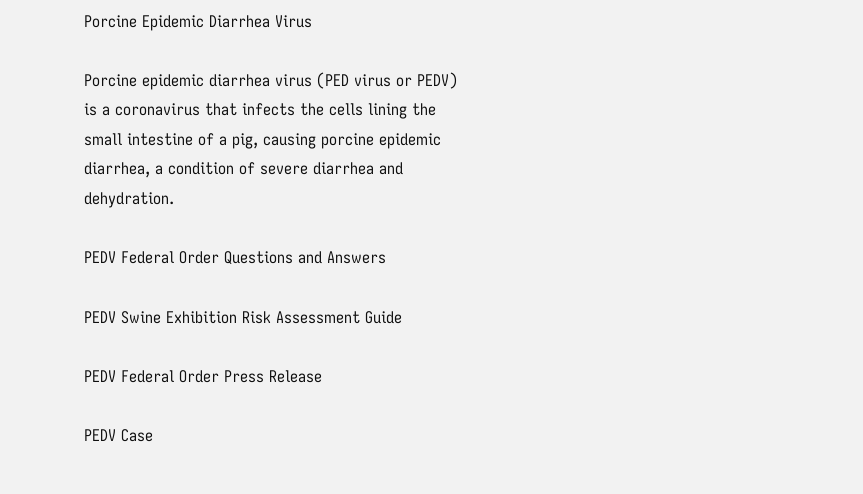Porcine Epidemic Diarrhea Virus

Porcine epidemic diarrhea virus (PED virus or PEDV) is a coronavirus that infects the cells lining the small intestine of a pig, causing porcine epidemic diarrhea, a condition of severe diarrhea and dehydration.

PEDV Federal Order Questions and Answers

PEDV Swine Exhibition Risk Assessment Guide

PEDV Federal Order Press Release

PEDV Case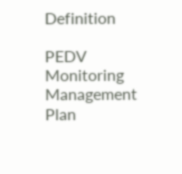Definition

PEDV Monitoring Management Plan